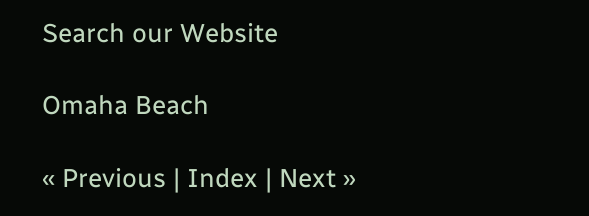Search our Website

Omaha Beach

« Previous | Index | Next »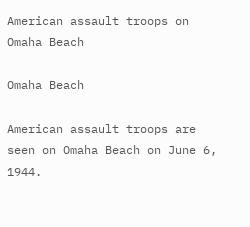American assault troops on Omaha Beach

Omaha Beach

American assault troops are seen on Omaha Beach on June 6, 1944.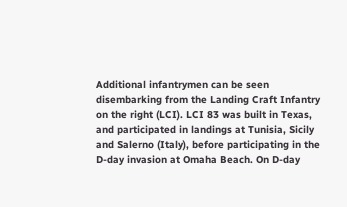Additional infantrymen can be seen disembarking from the Landing Craft Infantry on the right (LCI). LCI 83 was built in Texas, and participated in landings at Tunisia, Sicily and Salerno (Italy), before participating in the D-day invasion at Omaha Beach. On D-day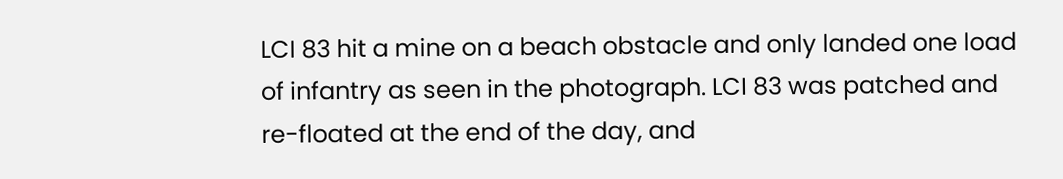LCI 83 hit a mine on a beach obstacle and only landed one load of infantry as seen in the photograph. LCI 83 was patched and re-floated at the end of the day, and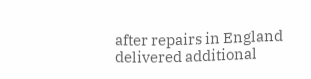after repairs in England delivered additional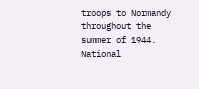troops to Normandy throughout the summer of 1944. National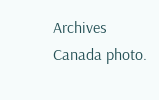Archives Canada photo.